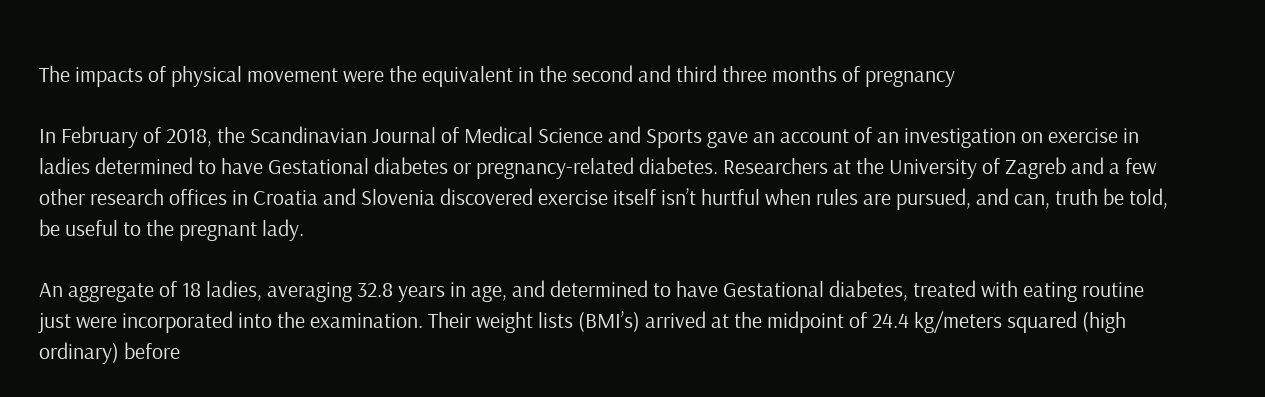The impacts of physical movement were the equivalent in the second and third three months of pregnancy

In February of 2018, the Scandinavian Journal of Medical Science and Sports gave an account of an investigation on exercise in ladies determined to have Gestational diabetes or pregnancy-related diabetes. Researchers at the University of Zagreb and a few other research offices in Croatia and Slovenia discovered exercise itself isn’t hurtful when rules are pursued, and can, truth be told, be useful to the pregnant lady.

An aggregate of 18 ladies, averaging 32.8 years in age, and determined to have Gestational diabetes, treated with eating routine just were incorporated into the examination. Their weight lists (BMI’s) arrived at the midpoint of 24.4 kg/meters squared (high ordinary) before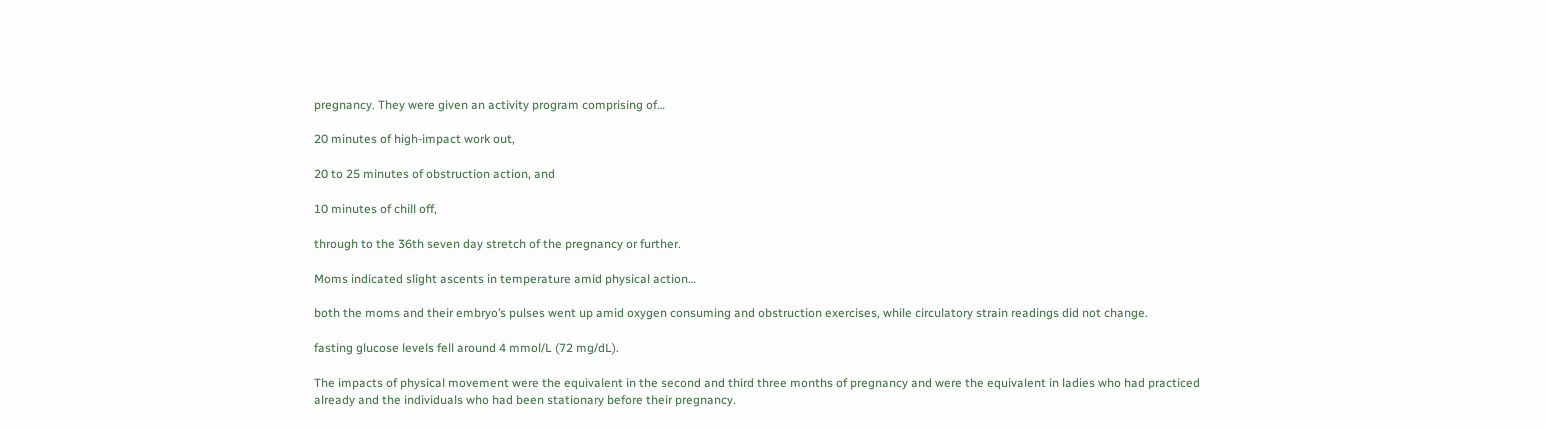pregnancy. They were given an activity program comprising of…

20 minutes of high-impact work out,

20 to 25 minutes of obstruction action, and

10 minutes of chill off,

through to the 36th seven day stretch of the pregnancy or further.

Moms indicated slight ascents in temperature amid physical action…

both the moms and their embryo’s pulses went up amid oxygen consuming and obstruction exercises, while circulatory strain readings did not change.

fasting glucose levels fell around 4 mmol/L (72 mg/dL).

The impacts of physical movement were the equivalent in the second and third three months of pregnancy and were the equivalent in ladies who had practiced already and the individuals who had been stationary before their pregnancy.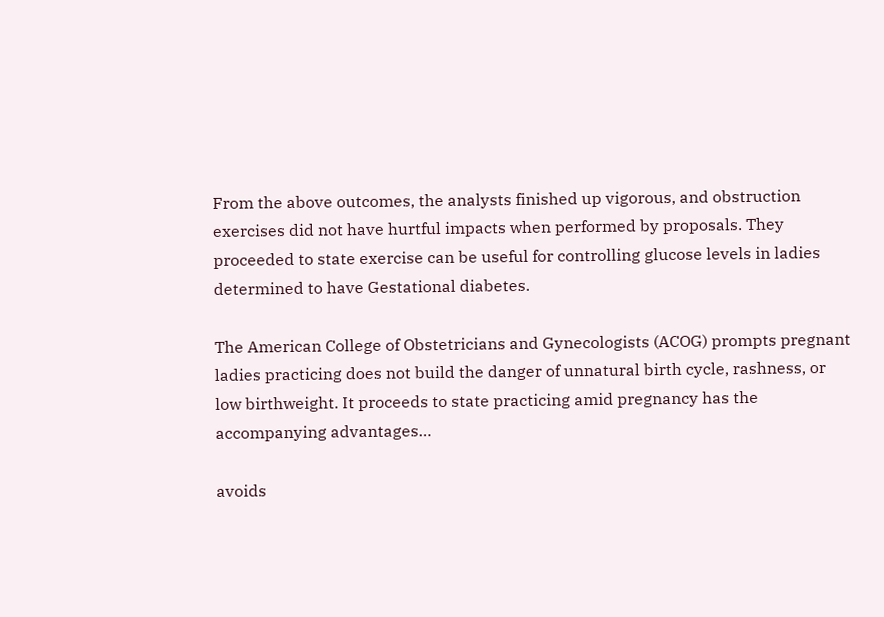From the above outcomes, the analysts finished up vigorous, and obstruction exercises did not have hurtful impacts when performed by proposals. They proceeded to state exercise can be useful for controlling glucose levels in ladies determined to have Gestational diabetes.

The American College of Obstetricians and Gynecologists (ACOG) prompts pregnant ladies practicing does not build the danger of unnatural birth cycle, rashness, or low birthweight. It proceeds to state practicing amid pregnancy has the accompanying advantages…

avoids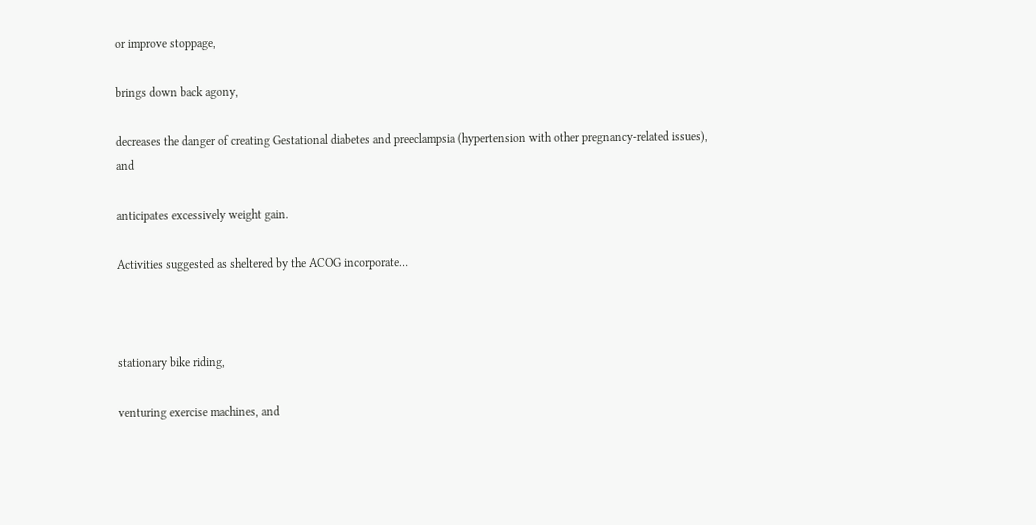or improve stoppage,

brings down back agony,

decreases the danger of creating Gestational diabetes and preeclampsia (hypertension with other pregnancy-related issues), and

anticipates excessively weight gain.

Activities suggested as sheltered by the ACOG incorporate…



stationary bike riding,

venturing exercise machines, and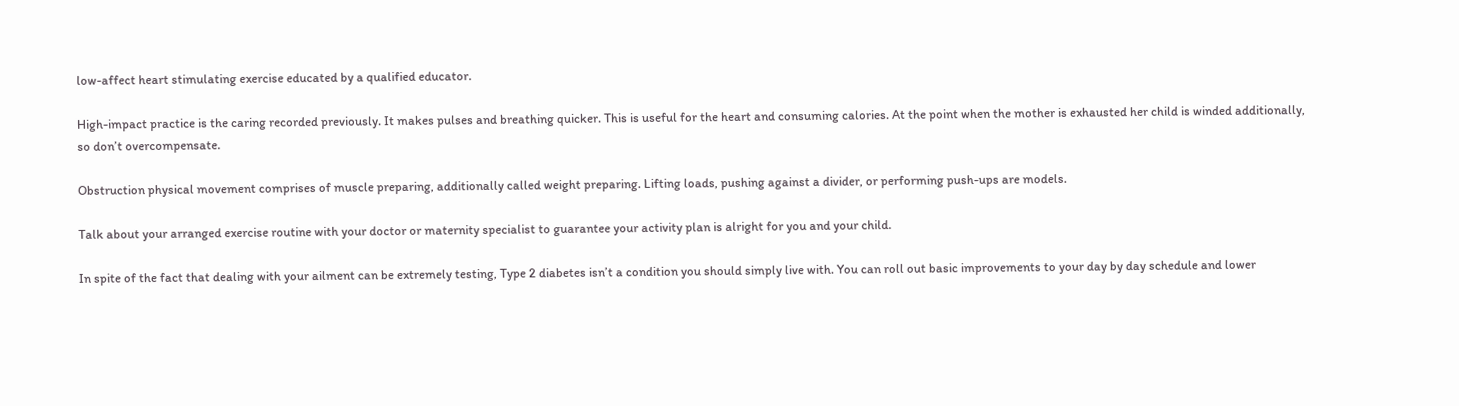low-affect heart stimulating exercise educated by a qualified educator.

High-impact practice is the caring recorded previously. It makes pulses and breathing quicker. This is useful for the heart and consuming calories. At the point when the mother is exhausted her child is winded additionally, so don’t overcompensate.

Obstruction physical movement comprises of muscle preparing, additionally called weight preparing. Lifting loads, pushing against a divider, or performing push-ups are models.

Talk about your arranged exercise routine with your doctor or maternity specialist to guarantee your activity plan is alright for you and your child.

In spite of the fact that dealing with your ailment can be extremely testing, Type 2 diabetes isn’t a condition you should simply live with. You can roll out basic improvements to your day by day schedule and lower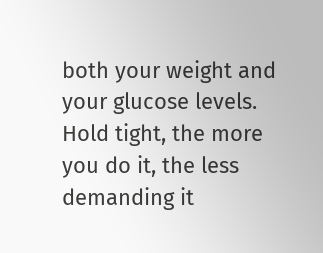both your weight and your glucose levels. Hold tight, the more you do it, the less demanding it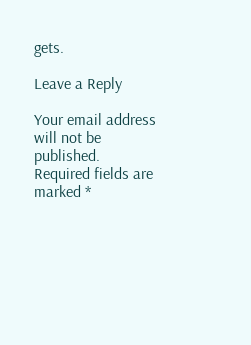gets.

Leave a Reply

Your email address will not be published. Required fields are marked *